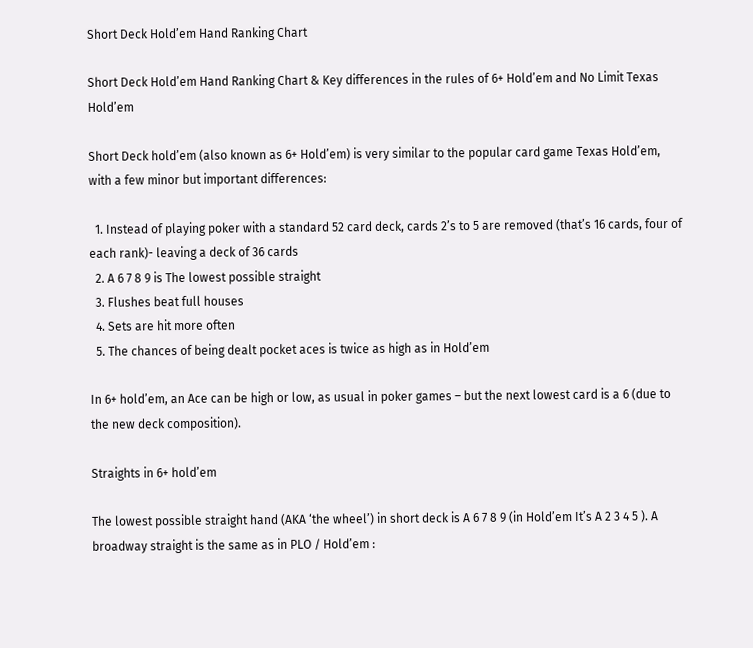Short Deck Hold’em Hand Ranking Chart

Short Deck Hold’em Hand Ranking Chart & Key differences in the rules of 6+ Hold’em and No Limit Texas Hold’em

Short Deck hold’em (also known as 6+ Hold’em) is very similar to the popular card game Texas Hold’em, with a few minor but important differences:

  1. Instead of playing poker with a standard 52 card deck, cards 2’s to 5 are removed (that’s 16 cards, four of each rank)- leaving a deck of 36 cards
  2. A 6 7 8 9 is The lowest possible straight
  3. Flushes beat full houses
  4. Sets are hit more often
  5. The chances of being dealt pocket aces is twice as high as in Hold’em

In 6+ hold’em, an Ace can be high or low, as usual in poker games – but the next lowest card is a 6 (due to the new deck composition).

Straights in 6+ hold’em

The lowest possible straight hand (AKA ‘the wheel’) in short deck is A 6 7 8 9 (in Hold’em It’s A 2 3 4 5 ). A broadway straight is the same as in PLO / Hold’em :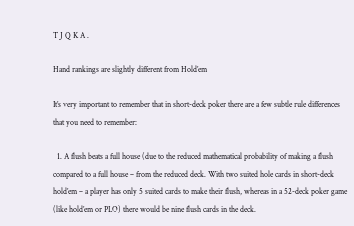T J Q K A .

Hand rankings are slightly different from Hold’em

It’s very important to remember that in short-deck poker there are a few subtle rule differences that you need to remember:

  1. A flush beats a full house (due to the reduced mathematical probability of making a flush compared to a full house – from the reduced deck. With two suited hole cards in short-deck hold’em – a player has only 5 suited cards to make their flush, whereas in a 52-deck poker game (like hold’em or PLO) there would be nine flush cards in the deck.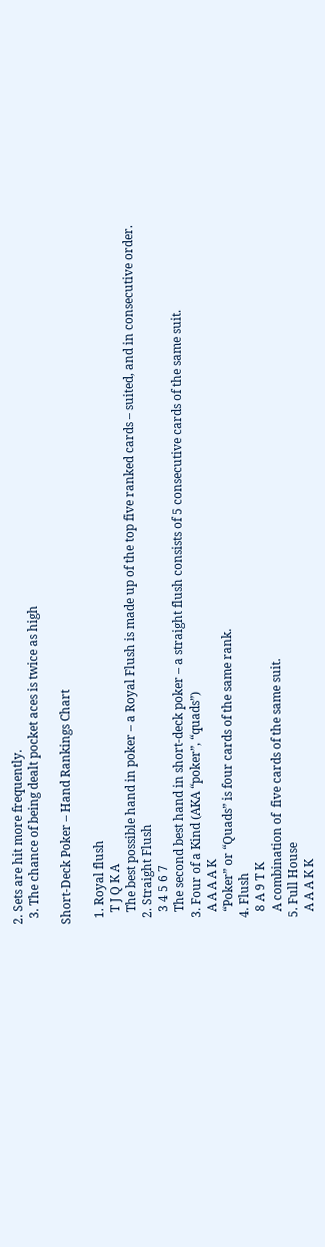2. Sets are hit more frequently.
  3. The chance of being dealt pocket aces is twice as high

Short-Deck Poker – Hand Rankings Chart

  1. Royal flush
    T J Q K A
    The best possible hand in poker – a Royal Flush is made up of the top five ranked cards – suited, and in consecutive order.
  2. Straight Flush
    3 4 5 6 7
    The second best hand in short-deck poker – a straight flush consists of 5 consecutive cards of the same suit.
  3. Four of a Kind (AKA “poker”, “quads”)
    A A A A K
    “Poker” or “Quads” is four cards of the same rank.
  4. Flush
    8 A 9 T K
    A combination of  five cards of the same suit.
  5. Full House
    A A A K K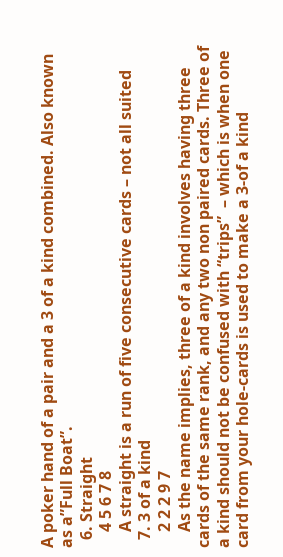A poker hand of a pair and a 3 of a kind combined. Also known as a”Full Boat”.
  6. Straight
    4 5 6 7 8
    A straight is a run of five consecutive cards – not all suited
  7. 3 of a kind
    2 2 2 9 7
    As the name implies, three of a kind involves having three cards of the same rank, and any two non paired cards. Three of a kind should not be confused with “trips”  – which is when one card from your hole-cards is used to make a 3-of a kind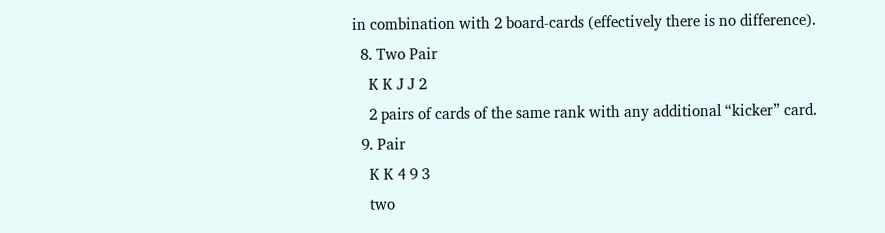in combination with 2 board-cards (effectively there is no difference).
  8. Two Pair
    K K J J 2
    2 pairs of cards of the same rank with any additional “kicker” card.
  9. Pair
    K K 4 9 3
    two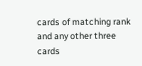cards of matching rank and any other three cards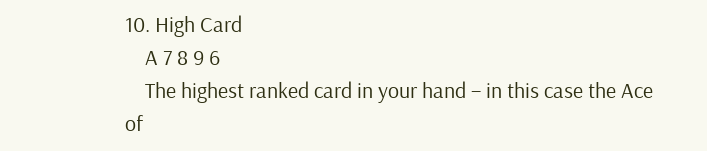10. High Card
    A 7 8 9 6
    The highest ranked card in your hand – in this case the Ace of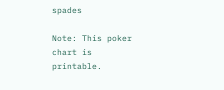spades

Note: This poker chart is printable.